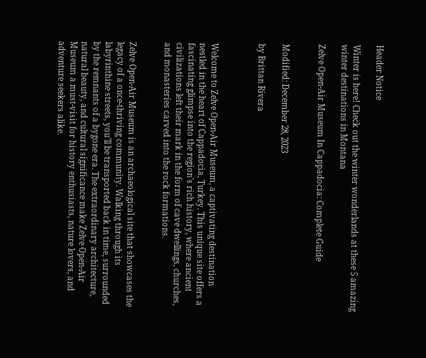Header Notice

Winter is here! Check out the winter wonderlands at these 5 amazing winter destinations in Montana

Zelve Open-Air Museum In Cappadocia: Complete Guide


Modified: December 28, 2023

by Brittan Rivera



Welcome to Zelve Open-Air Museum, a captivating destination nestled in the heart of Cappadocia, Turkey. This unique site offers a fascinating glimpse into the region’s rich history, where ancient civilizations left their mark in the form of cave dwellings, churches, and monasteries carved into the rock formations.


Zelve Open-Air Museum is an archaeological site that showcases the legacy of a once-thriving community. Walking through its labyrinthine streets, you’ll be transported back in time, surrounded by the remnants of a bygone era. The extraordinary architecture, natural beauty, and cultural significance make Zelve Open-Air Museum a must-visit for history enthusiasts, nature lovers, and adventure seekers alike.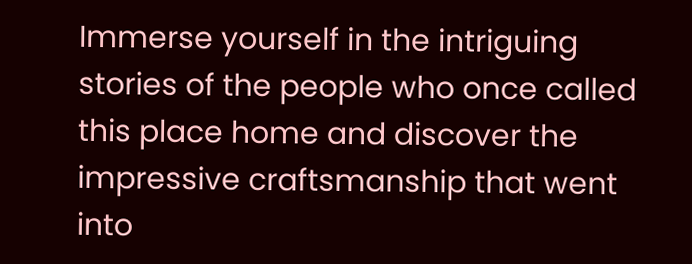Immerse yourself in the intriguing stories of the people who once called this place home and discover the impressive craftsmanship that went into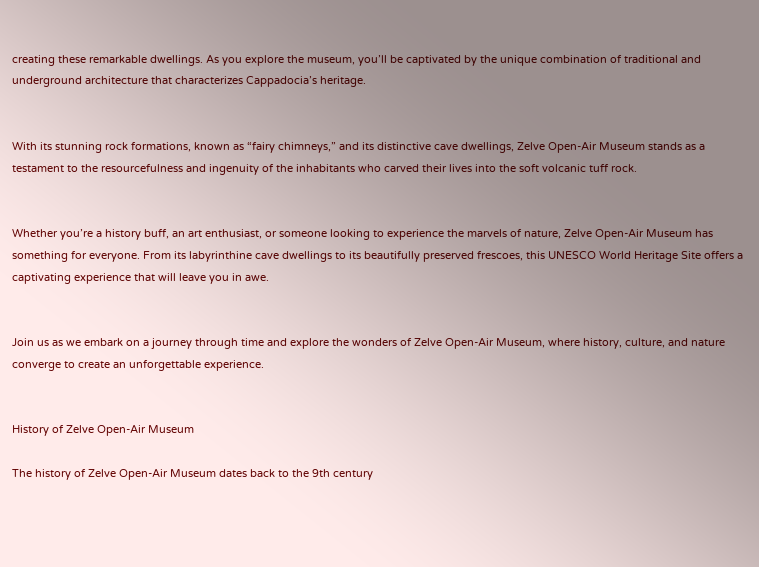creating these remarkable dwellings. As you explore the museum, you’ll be captivated by the unique combination of traditional and underground architecture that characterizes Cappadocia’s heritage.


With its stunning rock formations, known as “fairy chimneys,” and its distinctive cave dwellings, Zelve Open-Air Museum stands as a testament to the resourcefulness and ingenuity of the inhabitants who carved their lives into the soft volcanic tuff rock.


Whether you’re a history buff, an art enthusiast, or someone looking to experience the marvels of nature, Zelve Open-Air Museum has something for everyone. From its labyrinthine cave dwellings to its beautifully preserved frescoes, this UNESCO World Heritage Site offers a captivating experience that will leave you in awe.


Join us as we embark on a journey through time and explore the wonders of Zelve Open-Air Museum, where history, culture, and nature converge to create an unforgettable experience.


History of Zelve Open-Air Museum

The history of Zelve Open-Air Museum dates back to the 9th century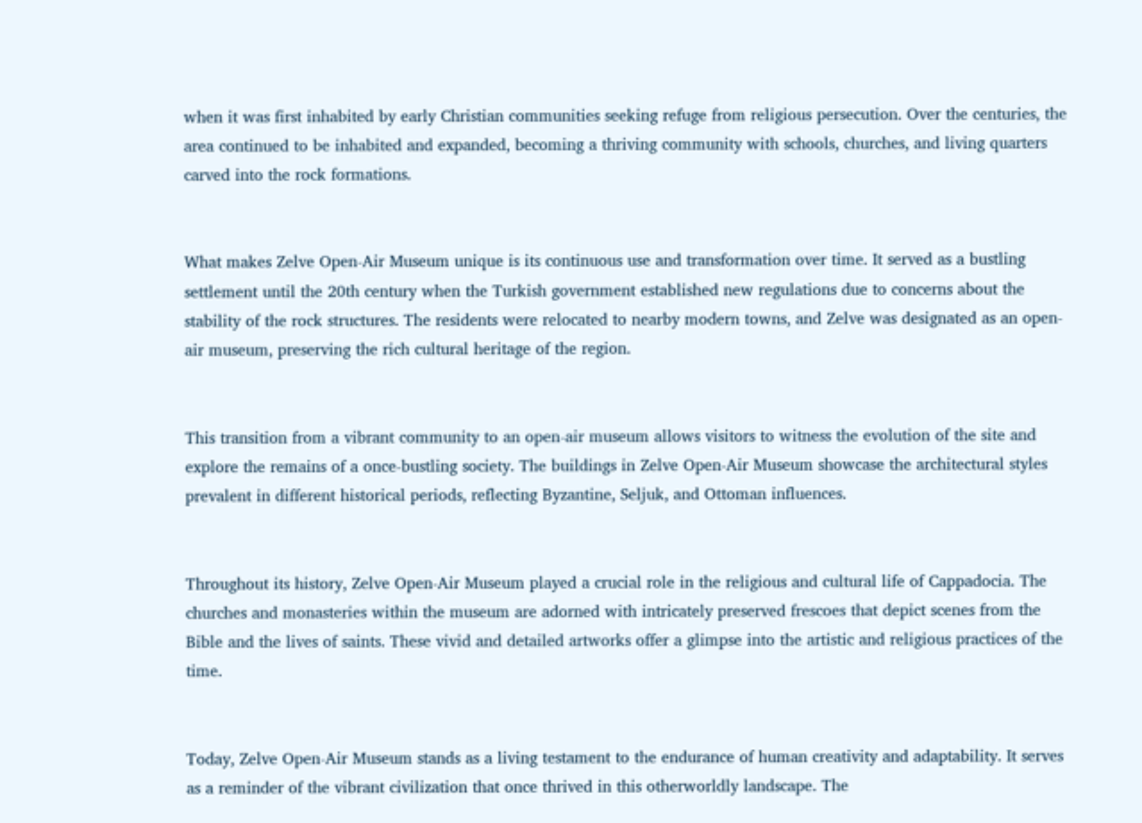when it was first inhabited by early Christian communities seeking refuge from religious persecution. Over the centuries, the area continued to be inhabited and expanded, becoming a thriving community with schools, churches, and living quarters carved into the rock formations.


What makes Zelve Open-Air Museum unique is its continuous use and transformation over time. It served as a bustling settlement until the 20th century when the Turkish government established new regulations due to concerns about the stability of the rock structures. The residents were relocated to nearby modern towns, and Zelve was designated as an open-air museum, preserving the rich cultural heritage of the region.


This transition from a vibrant community to an open-air museum allows visitors to witness the evolution of the site and explore the remains of a once-bustling society. The buildings in Zelve Open-Air Museum showcase the architectural styles prevalent in different historical periods, reflecting Byzantine, Seljuk, and Ottoman influences.


Throughout its history, Zelve Open-Air Museum played a crucial role in the religious and cultural life of Cappadocia. The churches and monasteries within the museum are adorned with intricately preserved frescoes that depict scenes from the Bible and the lives of saints. These vivid and detailed artworks offer a glimpse into the artistic and religious practices of the time.


Today, Zelve Open-Air Museum stands as a living testament to the endurance of human creativity and adaptability. It serves as a reminder of the vibrant civilization that once thrived in this otherworldly landscape. The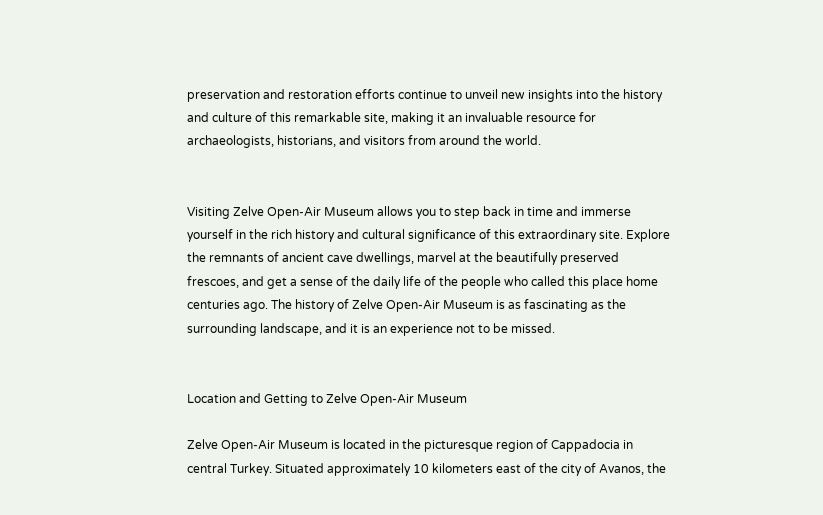preservation and restoration efforts continue to unveil new insights into the history and culture of this remarkable site, making it an invaluable resource for archaeologists, historians, and visitors from around the world.


Visiting Zelve Open-Air Museum allows you to step back in time and immerse yourself in the rich history and cultural significance of this extraordinary site. Explore the remnants of ancient cave dwellings, marvel at the beautifully preserved frescoes, and get a sense of the daily life of the people who called this place home centuries ago. The history of Zelve Open-Air Museum is as fascinating as the surrounding landscape, and it is an experience not to be missed.


Location and Getting to Zelve Open-Air Museum

Zelve Open-Air Museum is located in the picturesque region of Cappadocia in central Turkey. Situated approximately 10 kilometers east of the city of Avanos, the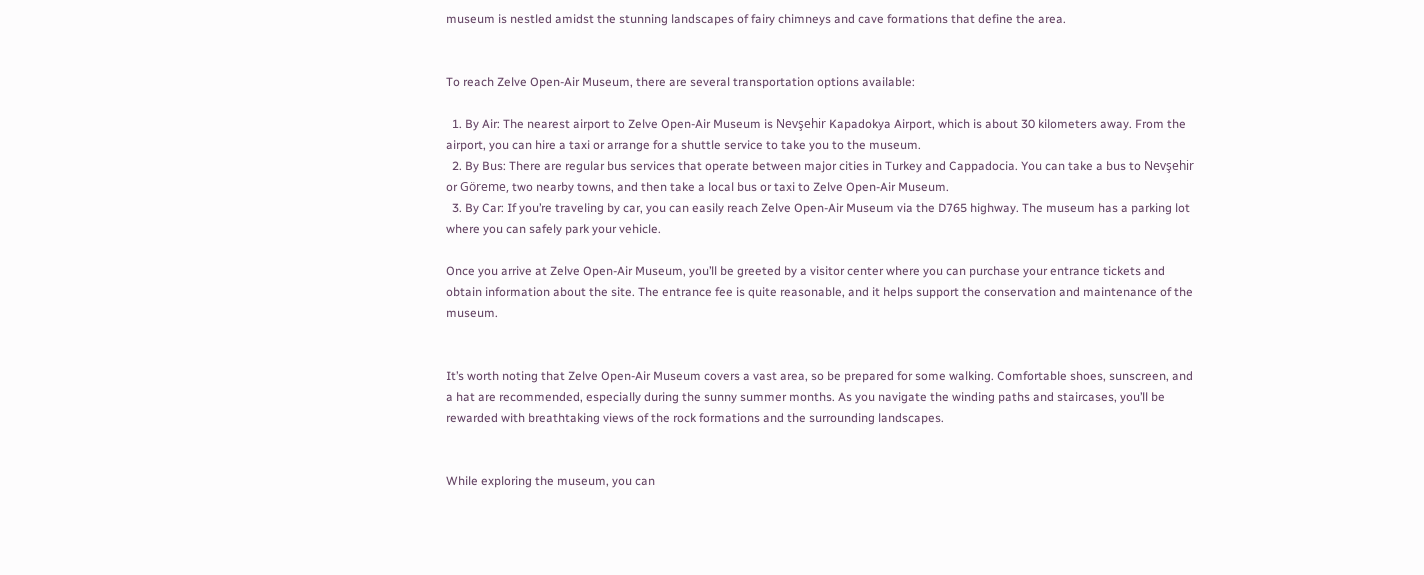museum is nestled amidst the stunning landscapes of fairy chimneys and cave formations that define the area.


To reach Zelve Open-Air Museum, there are several transportation options available:

  1. By Air: The nearest airport to Zelve Open-Air Museum is Nevşehir Kapadokya Airport, which is about 30 kilometers away. From the airport, you can hire a taxi or arrange for a shuttle service to take you to the museum.
  2. By Bus: There are regular bus services that operate between major cities in Turkey and Cappadocia. You can take a bus to Nevşehir or Göreme, two nearby towns, and then take a local bus or taxi to Zelve Open-Air Museum.
  3. By Car: If you’re traveling by car, you can easily reach Zelve Open-Air Museum via the D765 highway. The museum has a parking lot where you can safely park your vehicle.

Once you arrive at Zelve Open-Air Museum, you’ll be greeted by a visitor center where you can purchase your entrance tickets and obtain information about the site. The entrance fee is quite reasonable, and it helps support the conservation and maintenance of the museum.


It’s worth noting that Zelve Open-Air Museum covers a vast area, so be prepared for some walking. Comfortable shoes, sunscreen, and a hat are recommended, especially during the sunny summer months. As you navigate the winding paths and staircases, you’ll be rewarded with breathtaking views of the rock formations and the surrounding landscapes.


While exploring the museum, you can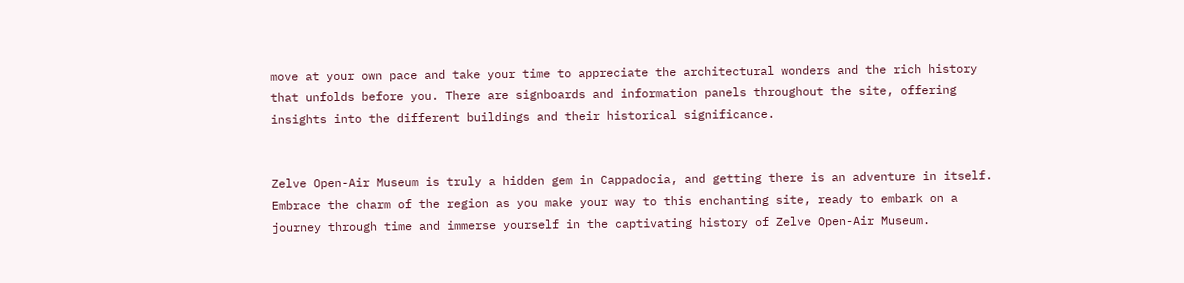move at your own pace and take your time to appreciate the architectural wonders and the rich history that unfolds before you. There are signboards and information panels throughout the site, offering insights into the different buildings and their historical significance.


Zelve Open-Air Museum is truly a hidden gem in Cappadocia, and getting there is an adventure in itself. Embrace the charm of the region as you make your way to this enchanting site, ready to embark on a journey through time and immerse yourself in the captivating history of Zelve Open-Air Museum.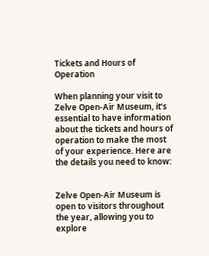Tickets and Hours of Operation

When planning your visit to Zelve Open-Air Museum, it’s essential to have information about the tickets and hours of operation to make the most of your experience. Here are the details you need to know:


Zelve Open-Air Museum is open to visitors throughout the year, allowing you to explore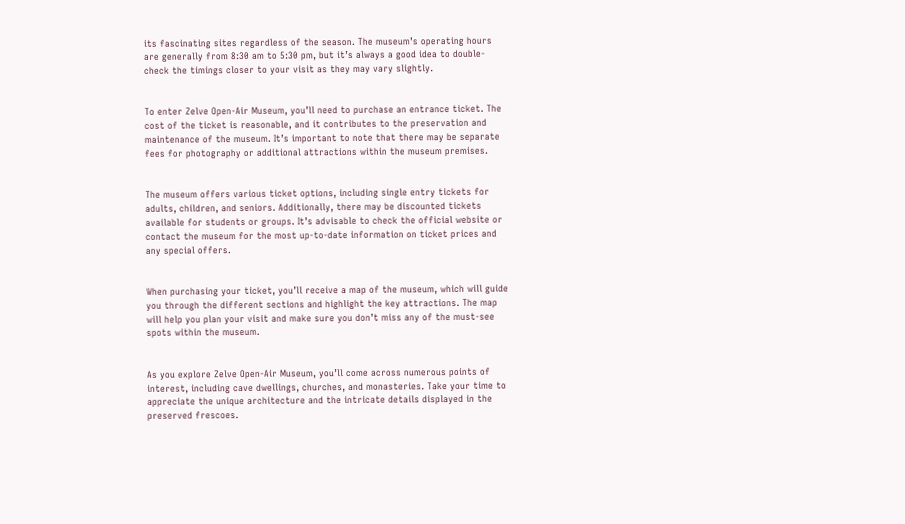its fascinating sites regardless of the season. The museum’s operating hours are generally from 8:30 am to 5:30 pm, but it’s always a good idea to double-check the timings closer to your visit as they may vary slightly.


To enter Zelve Open-Air Museum, you’ll need to purchase an entrance ticket. The cost of the ticket is reasonable, and it contributes to the preservation and maintenance of the museum. It’s important to note that there may be separate fees for photography or additional attractions within the museum premises.


The museum offers various ticket options, including single entry tickets for adults, children, and seniors. Additionally, there may be discounted tickets available for students or groups. It’s advisable to check the official website or contact the museum for the most up-to-date information on ticket prices and any special offers.


When purchasing your ticket, you’ll receive a map of the museum, which will guide you through the different sections and highlight the key attractions. The map will help you plan your visit and make sure you don’t miss any of the must-see spots within the museum.


As you explore Zelve Open-Air Museum, you’ll come across numerous points of interest, including cave dwellings, churches, and monasteries. Take your time to appreciate the unique architecture and the intricate details displayed in the preserved frescoes.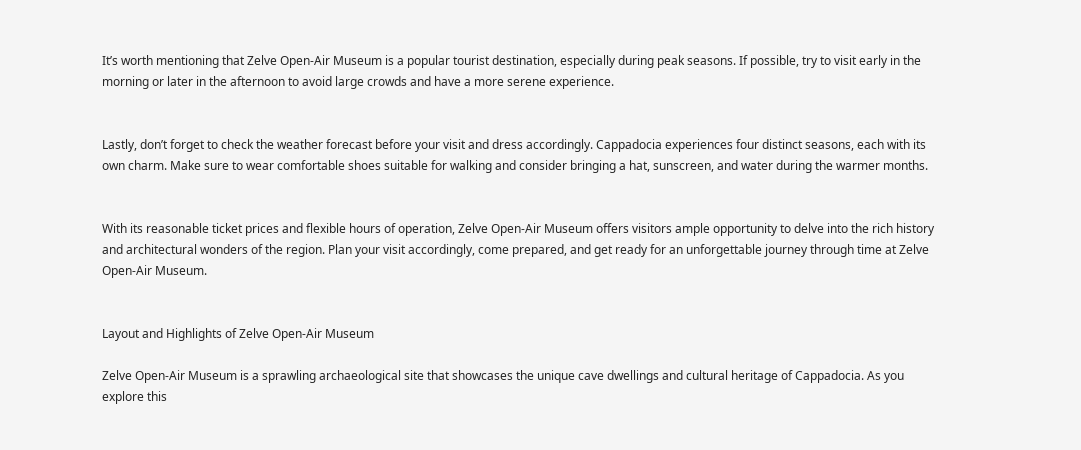It’s worth mentioning that Zelve Open-Air Museum is a popular tourist destination, especially during peak seasons. If possible, try to visit early in the morning or later in the afternoon to avoid large crowds and have a more serene experience.


Lastly, don’t forget to check the weather forecast before your visit and dress accordingly. Cappadocia experiences four distinct seasons, each with its own charm. Make sure to wear comfortable shoes suitable for walking and consider bringing a hat, sunscreen, and water during the warmer months.


With its reasonable ticket prices and flexible hours of operation, Zelve Open-Air Museum offers visitors ample opportunity to delve into the rich history and architectural wonders of the region. Plan your visit accordingly, come prepared, and get ready for an unforgettable journey through time at Zelve Open-Air Museum.


Layout and Highlights of Zelve Open-Air Museum

Zelve Open-Air Museum is a sprawling archaeological site that showcases the unique cave dwellings and cultural heritage of Cappadocia. As you explore this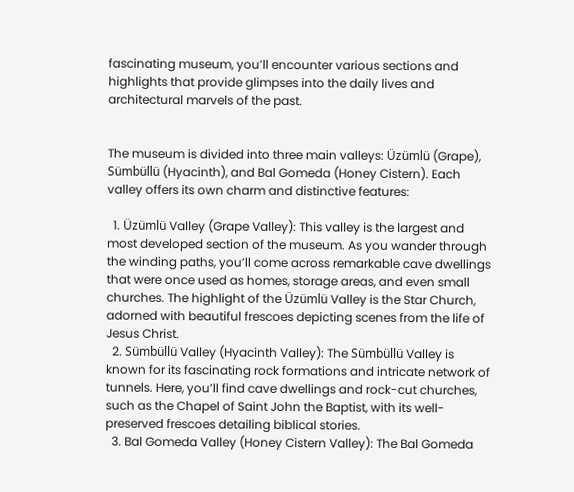fascinating museum, you’ll encounter various sections and highlights that provide glimpses into the daily lives and architectural marvels of the past.


The museum is divided into three main valleys: Üzümlü (Grape), Sümbüllü (Hyacinth), and Bal Gomeda (Honey Cistern). Each valley offers its own charm and distinctive features:

  1. Üzümlü Valley (Grape Valley): This valley is the largest and most developed section of the museum. As you wander through the winding paths, you’ll come across remarkable cave dwellings that were once used as homes, storage areas, and even small churches. The highlight of the Üzümlü Valley is the Star Church, adorned with beautiful frescoes depicting scenes from the life of Jesus Christ.
  2. Sümbüllü Valley (Hyacinth Valley): The Sümbüllü Valley is known for its fascinating rock formations and intricate network of tunnels. Here, you’ll find cave dwellings and rock-cut churches, such as the Chapel of Saint John the Baptist, with its well-preserved frescoes detailing biblical stories.
  3. Bal Gomeda Valley (Honey Cistern Valley): The Bal Gomeda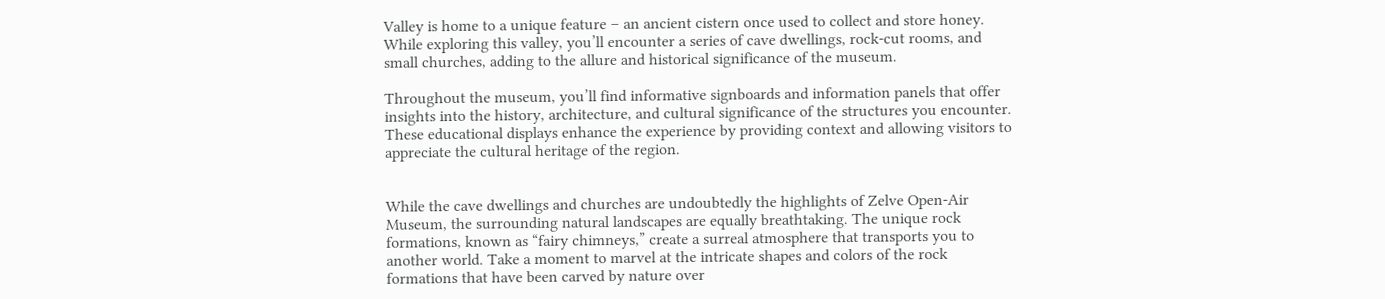Valley is home to a unique feature – an ancient cistern once used to collect and store honey. While exploring this valley, you’ll encounter a series of cave dwellings, rock-cut rooms, and small churches, adding to the allure and historical significance of the museum.

Throughout the museum, you’ll find informative signboards and information panels that offer insights into the history, architecture, and cultural significance of the structures you encounter. These educational displays enhance the experience by providing context and allowing visitors to appreciate the cultural heritage of the region.


While the cave dwellings and churches are undoubtedly the highlights of Zelve Open-Air Museum, the surrounding natural landscapes are equally breathtaking. The unique rock formations, known as “fairy chimneys,” create a surreal atmosphere that transports you to another world. Take a moment to marvel at the intricate shapes and colors of the rock formations that have been carved by nature over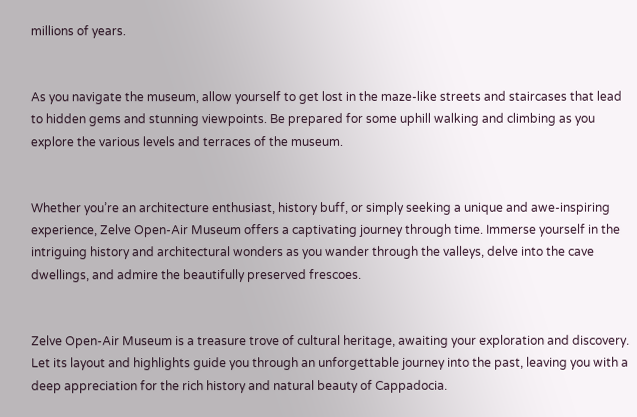millions of years.


As you navigate the museum, allow yourself to get lost in the maze-like streets and staircases that lead to hidden gems and stunning viewpoints. Be prepared for some uphill walking and climbing as you explore the various levels and terraces of the museum.


Whether you’re an architecture enthusiast, history buff, or simply seeking a unique and awe-inspiring experience, Zelve Open-Air Museum offers a captivating journey through time. Immerse yourself in the intriguing history and architectural wonders as you wander through the valleys, delve into the cave dwellings, and admire the beautifully preserved frescoes.


Zelve Open-Air Museum is a treasure trove of cultural heritage, awaiting your exploration and discovery. Let its layout and highlights guide you through an unforgettable journey into the past, leaving you with a deep appreciation for the rich history and natural beauty of Cappadocia.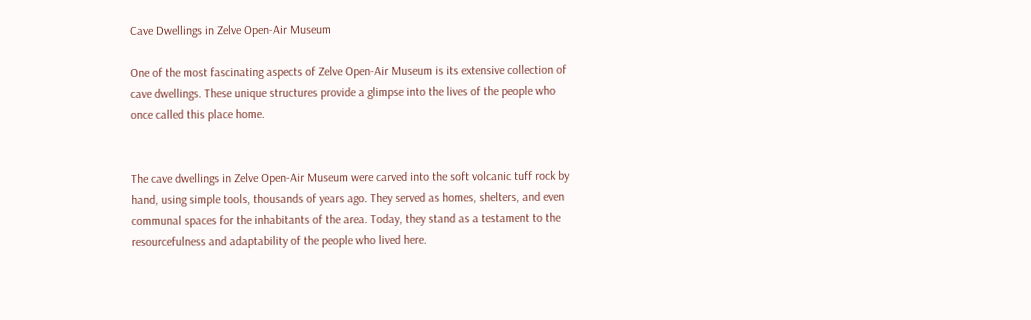Cave Dwellings in Zelve Open-Air Museum

One of the most fascinating aspects of Zelve Open-Air Museum is its extensive collection of cave dwellings. These unique structures provide a glimpse into the lives of the people who once called this place home.


The cave dwellings in Zelve Open-Air Museum were carved into the soft volcanic tuff rock by hand, using simple tools, thousands of years ago. They served as homes, shelters, and even communal spaces for the inhabitants of the area. Today, they stand as a testament to the resourcefulness and adaptability of the people who lived here.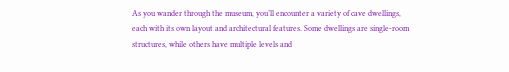As you wander through the museum, you’ll encounter a variety of cave dwellings, each with its own layout and architectural features. Some dwellings are single-room structures, while others have multiple levels and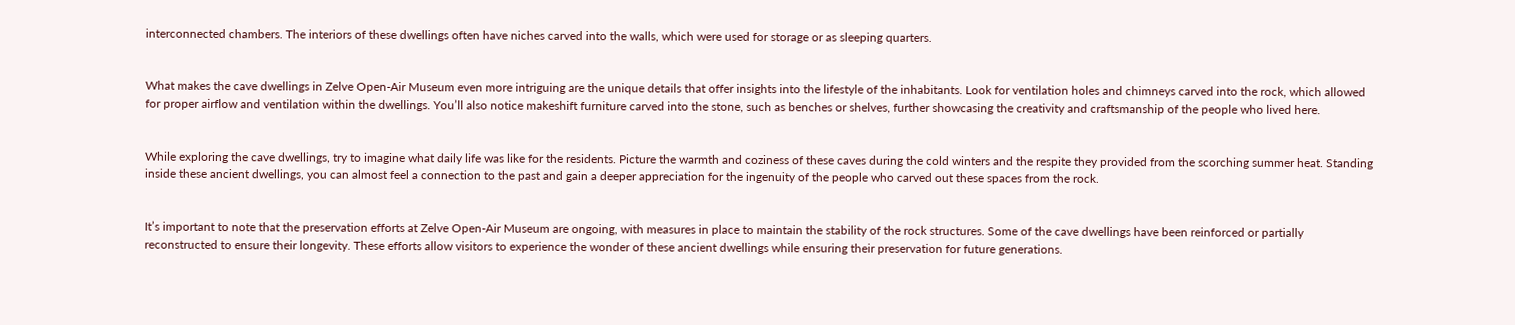interconnected chambers. The interiors of these dwellings often have niches carved into the walls, which were used for storage or as sleeping quarters.


What makes the cave dwellings in Zelve Open-Air Museum even more intriguing are the unique details that offer insights into the lifestyle of the inhabitants. Look for ventilation holes and chimneys carved into the rock, which allowed for proper airflow and ventilation within the dwellings. You’ll also notice makeshift furniture carved into the stone, such as benches or shelves, further showcasing the creativity and craftsmanship of the people who lived here.


While exploring the cave dwellings, try to imagine what daily life was like for the residents. Picture the warmth and coziness of these caves during the cold winters and the respite they provided from the scorching summer heat. Standing inside these ancient dwellings, you can almost feel a connection to the past and gain a deeper appreciation for the ingenuity of the people who carved out these spaces from the rock.


It’s important to note that the preservation efforts at Zelve Open-Air Museum are ongoing, with measures in place to maintain the stability of the rock structures. Some of the cave dwellings have been reinforced or partially reconstructed to ensure their longevity. These efforts allow visitors to experience the wonder of these ancient dwellings while ensuring their preservation for future generations.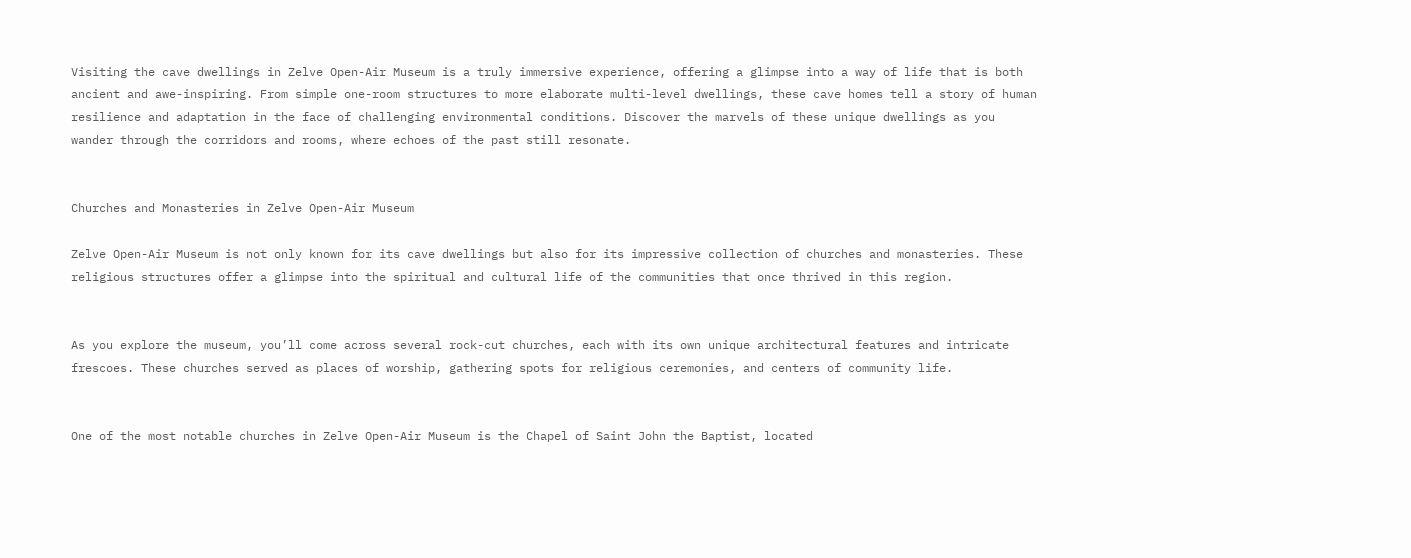Visiting the cave dwellings in Zelve Open-Air Museum is a truly immersive experience, offering a glimpse into a way of life that is both ancient and awe-inspiring. From simple one-room structures to more elaborate multi-level dwellings, these cave homes tell a story of human resilience and adaptation in the face of challenging environmental conditions. Discover the marvels of these unique dwellings as you wander through the corridors and rooms, where echoes of the past still resonate.


Churches and Monasteries in Zelve Open-Air Museum

Zelve Open-Air Museum is not only known for its cave dwellings but also for its impressive collection of churches and monasteries. These religious structures offer a glimpse into the spiritual and cultural life of the communities that once thrived in this region.


As you explore the museum, you’ll come across several rock-cut churches, each with its own unique architectural features and intricate frescoes. These churches served as places of worship, gathering spots for religious ceremonies, and centers of community life.


One of the most notable churches in Zelve Open-Air Museum is the Chapel of Saint John the Baptist, located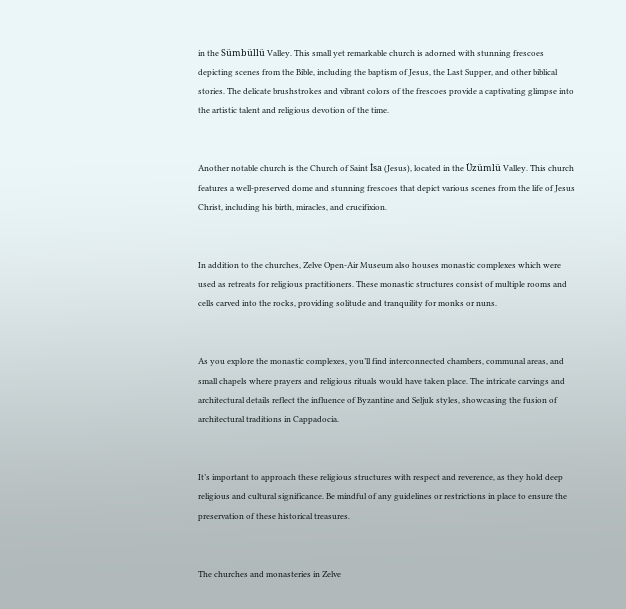in the Sümbüllü Valley. This small yet remarkable church is adorned with stunning frescoes depicting scenes from the Bible, including the baptism of Jesus, the Last Supper, and other biblical stories. The delicate brushstrokes and vibrant colors of the frescoes provide a captivating glimpse into the artistic talent and religious devotion of the time.


Another notable church is the Church of Saint İsa (Jesus), located in the Üzümlü Valley. This church features a well-preserved dome and stunning frescoes that depict various scenes from the life of Jesus Christ, including his birth, miracles, and crucifixion.


In addition to the churches, Zelve Open-Air Museum also houses monastic complexes which were used as retreats for religious practitioners. These monastic structures consist of multiple rooms and cells carved into the rocks, providing solitude and tranquility for monks or nuns.


As you explore the monastic complexes, you’ll find interconnected chambers, communal areas, and small chapels where prayers and religious rituals would have taken place. The intricate carvings and architectural details reflect the influence of Byzantine and Seljuk styles, showcasing the fusion of architectural traditions in Cappadocia.


It’s important to approach these religious structures with respect and reverence, as they hold deep religious and cultural significance. Be mindful of any guidelines or restrictions in place to ensure the preservation of these historical treasures.


The churches and monasteries in Zelve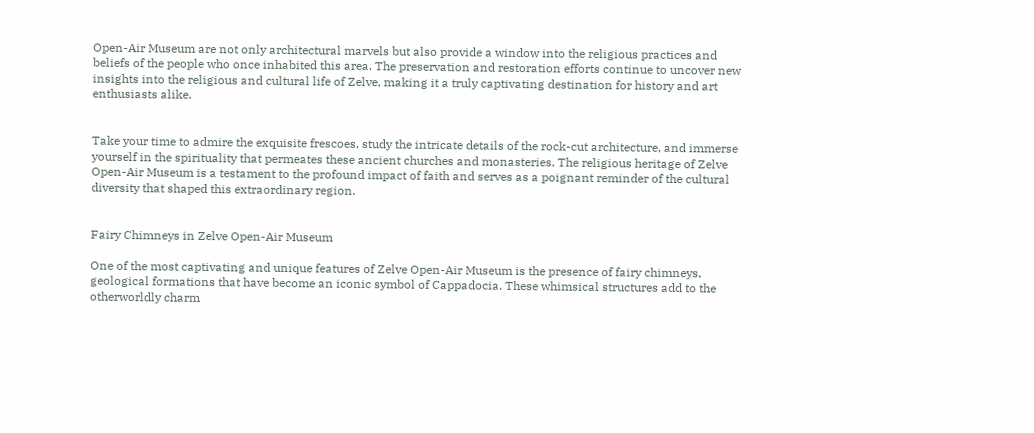Open-Air Museum are not only architectural marvels but also provide a window into the religious practices and beliefs of the people who once inhabited this area. The preservation and restoration efforts continue to uncover new insights into the religious and cultural life of Zelve, making it a truly captivating destination for history and art enthusiasts alike.


Take your time to admire the exquisite frescoes, study the intricate details of the rock-cut architecture, and immerse yourself in the spirituality that permeates these ancient churches and monasteries. The religious heritage of Zelve Open-Air Museum is a testament to the profound impact of faith and serves as a poignant reminder of the cultural diversity that shaped this extraordinary region.


Fairy Chimneys in Zelve Open-Air Museum

One of the most captivating and unique features of Zelve Open-Air Museum is the presence of fairy chimneys, geological formations that have become an iconic symbol of Cappadocia. These whimsical structures add to the otherworldly charm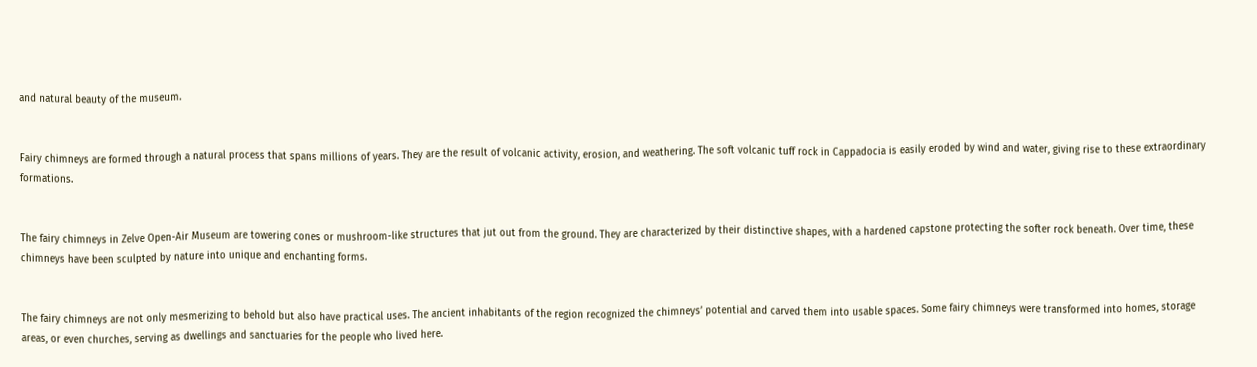and natural beauty of the museum.


Fairy chimneys are formed through a natural process that spans millions of years. They are the result of volcanic activity, erosion, and weathering. The soft volcanic tuff rock in Cappadocia is easily eroded by wind and water, giving rise to these extraordinary formations.


The fairy chimneys in Zelve Open-Air Museum are towering cones or mushroom-like structures that jut out from the ground. They are characterized by their distinctive shapes, with a hardened capstone protecting the softer rock beneath. Over time, these chimneys have been sculpted by nature into unique and enchanting forms.


The fairy chimneys are not only mesmerizing to behold but also have practical uses. The ancient inhabitants of the region recognized the chimneys’ potential and carved them into usable spaces. Some fairy chimneys were transformed into homes, storage areas, or even churches, serving as dwellings and sanctuaries for the people who lived here.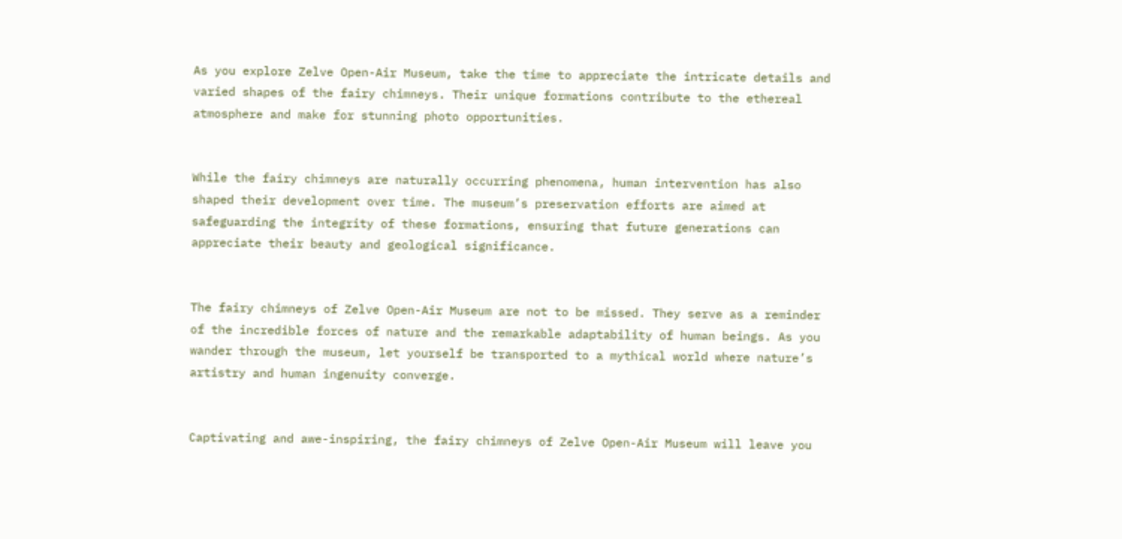As you explore Zelve Open-Air Museum, take the time to appreciate the intricate details and varied shapes of the fairy chimneys. Their unique formations contribute to the ethereal atmosphere and make for stunning photo opportunities.


While the fairy chimneys are naturally occurring phenomena, human intervention has also shaped their development over time. The museum’s preservation efforts are aimed at safeguarding the integrity of these formations, ensuring that future generations can appreciate their beauty and geological significance.


The fairy chimneys of Zelve Open-Air Museum are not to be missed. They serve as a reminder of the incredible forces of nature and the remarkable adaptability of human beings. As you wander through the museum, let yourself be transported to a mythical world where nature’s artistry and human ingenuity converge.


Captivating and awe-inspiring, the fairy chimneys of Zelve Open-Air Museum will leave you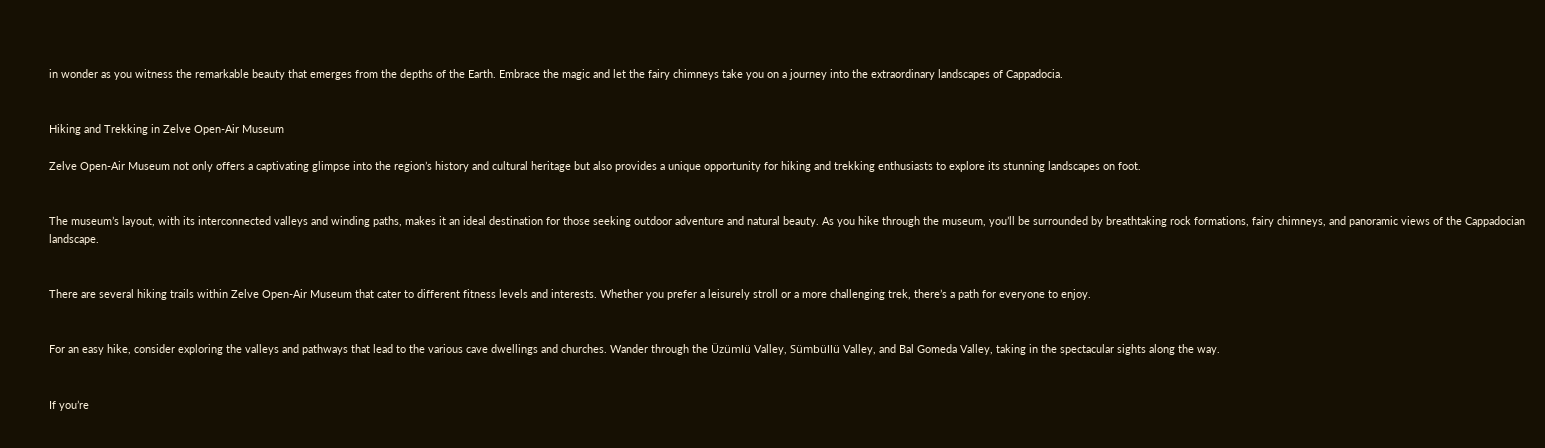in wonder as you witness the remarkable beauty that emerges from the depths of the Earth. Embrace the magic and let the fairy chimneys take you on a journey into the extraordinary landscapes of Cappadocia.


Hiking and Trekking in Zelve Open-Air Museum

Zelve Open-Air Museum not only offers a captivating glimpse into the region’s history and cultural heritage but also provides a unique opportunity for hiking and trekking enthusiasts to explore its stunning landscapes on foot.


The museum’s layout, with its interconnected valleys and winding paths, makes it an ideal destination for those seeking outdoor adventure and natural beauty. As you hike through the museum, you’ll be surrounded by breathtaking rock formations, fairy chimneys, and panoramic views of the Cappadocian landscape.


There are several hiking trails within Zelve Open-Air Museum that cater to different fitness levels and interests. Whether you prefer a leisurely stroll or a more challenging trek, there’s a path for everyone to enjoy.


For an easy hike, consider exploring the valleys and pathways that lead to the various cave dwellings and churches. Wander through the Üzümlü Valley, Sümbüllü Valley, and Bal Gomeda Valley, taking in the spectacular sights along the way.


If you’re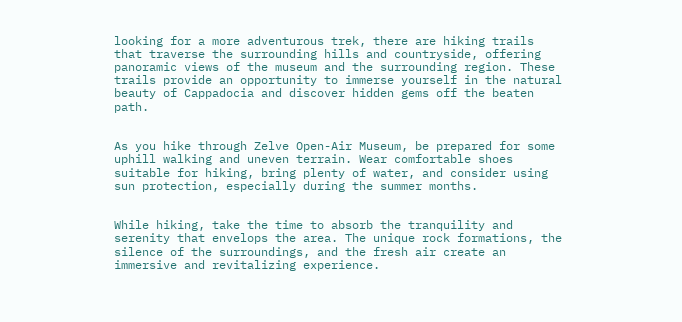looking for a more adventurous trek, there are hiking trails that traverse the surrounding hills and countryside, offering panoramic views of the museum and the surrounding region. These trails provide an opportunity to immerse yourself in the natural beauty of Cappadocia and discover hidden gems off the beaten path.


As you hike through Zelve Open-Air Museum, be prepared for some uphill walking and uneven terrain. Wear comfortable shoes suitable for hiking, bring plenty of water, and consider using sun protection, especially during the summer months.


While hiking, take the time to absorb the tranquility and serenity that envelops the area. The unique rock formations, the silence of the surroundings, and the fresh air create an immersive and revitalizing experience.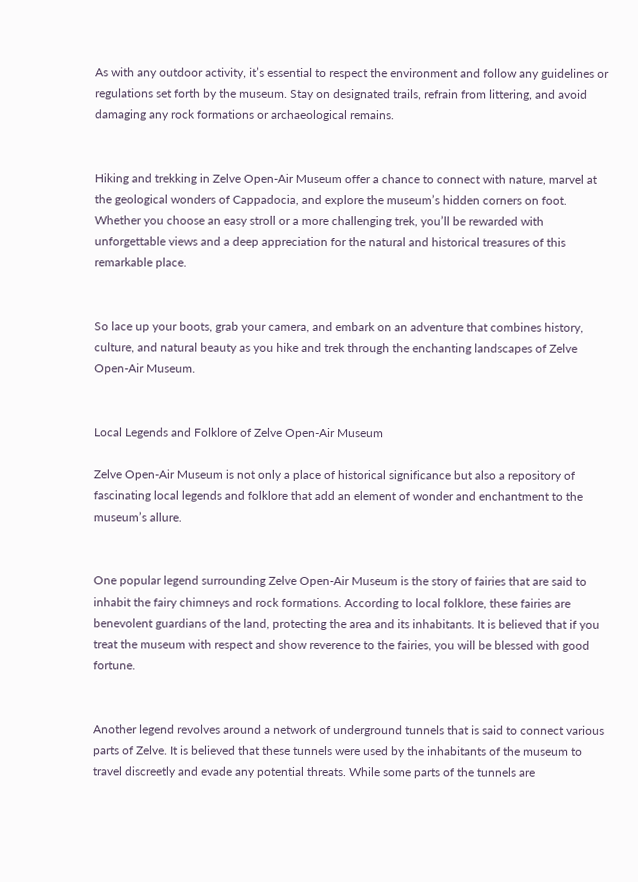As with any outdoor activity, it’s essential to respect the environment and follow any guidelines or regulations set forth by the museum. Stay on designated trails, refrain from littering, and avoid damaging any rock formations or archaeological remains.


Hiking and trekking in Zelve Open-Air Museum offer a chance to connect with nature, marvel at the geological wonders of Cappadocia, and explore the museum’s hidden corners on foot. Whether you choose an easy stroll or a more challenging trek, you’ll be rewarded with unforgettable views and a deep appreciation for the natural and historical treasures of this remarkable place.


So lace up your boots, grab your camera, and embark on an adventure that combines history, culture, and natural beauty as you hike and trek through the enchanting landscapes of Zelve Open-Air Museum.


Local Legends and Folklore of Zelve Open-Air Museum

Zelve Open-Air Museum is not only a place of historical significance but also a repository of fascinating local legends and folklore that add an element of wonder and enchantment to the museum’s allure.


One popular legend surrounding Zelve Open-Air Museum is the story of fairies that are said to inhabit the fairy chimneys and rock formations. According to local folklore, these fairies are benevolent guardians of the land, protecting the area and its inhabitants. It is believed that if you treat the museum with respect and show reverence to the fairies, you will be blessed with good fortune.


Another legend revolves around a network of underground tunnels that is said to connect various parts of Zelve. It is believed that these tunnels were used by the inhabitants of the museum to travel discreetly and evade any potential threats. While some parts of the tunnels are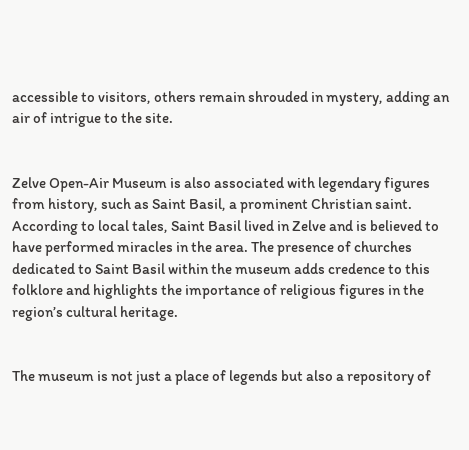accessible to visitors, others remain shrouded in mystery, adding an air of intrigue to the site.


Zelve Open-Air Museum is also associated with legendary figures from history, such as Saint Basil, a prominent Christian saint. According to local tales, Saint Basil lived in Zelve and is believed to have performed miracles in the area. The presence of churches dedicated to Saint Basil within the museum adds credence to this folklore and highlights the importance of religious figures in the region’s cultural heritage.


The museum is not just a place of legends but also a repository of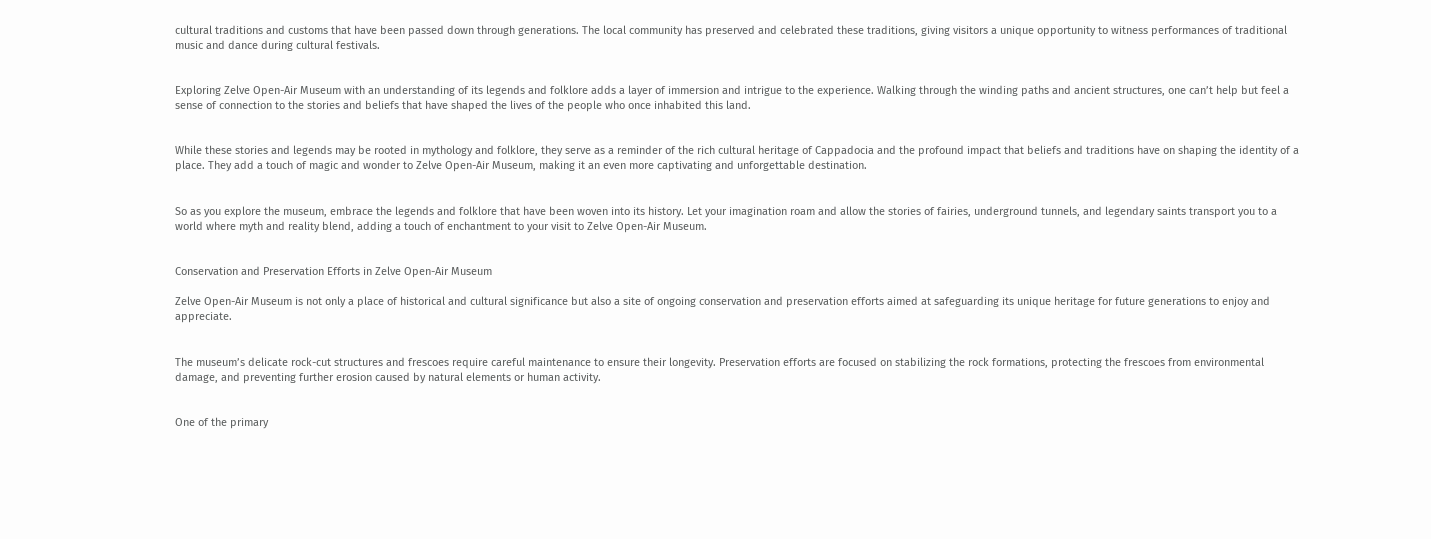cultural traditions and customs that have been passed down through generations. The local community has preserved and celebrated these traditions, giving visitors a unique opportunity to witness performances of traditional music and dance during cultural festivals.


Exploring Zelve Open-Air Museum with an understanding of its legends and folklore adds a layer of immersion and intrigue to the experience. Walking through the winding paths and ancient structures, one can’t help but feel a sense of connection to the stories and beliefs that have shaped the lives of the people who once inhabited this land.


While these stories and legends may be rooted in mythology and folklore, they serve as a reminder of the rich cultural heritage of Cappadocia and the profound impact that beliefs and traditions have on shaping the identity of a place. They add a touch of magic and wonder to Zelve Open-Air Museum, making it an even more captivating and unforgettable destination.


So as you explore the museum, embrace the legends and folklore that have been woven into its history. Let your imagination roam and allow the stories of fairies, underground tunnels, and legendary saints transport you to a world where myth and reality blend, adding a touch of enchantment to your visit to Zelve Open-Air Museum.


Conservation and Preservation Efforts in Zelve Open-Air Museum

Zelve Open-Air Museum is not only a place of historical and cultural significance but also a site of ongoing conservation and preservation efforts aimed at safeguarding its unique heritage for future generations to enjoy and appreciate.


The museum’s delicate rock-cut structures and frescoes require careful maintenance to ensure their longevity. Preservation efforts are focused on stabilizing the rock formations, protecting the frescoes from environmental damage, and preventing further erosion caused by natural elements or human activity.


One of the primary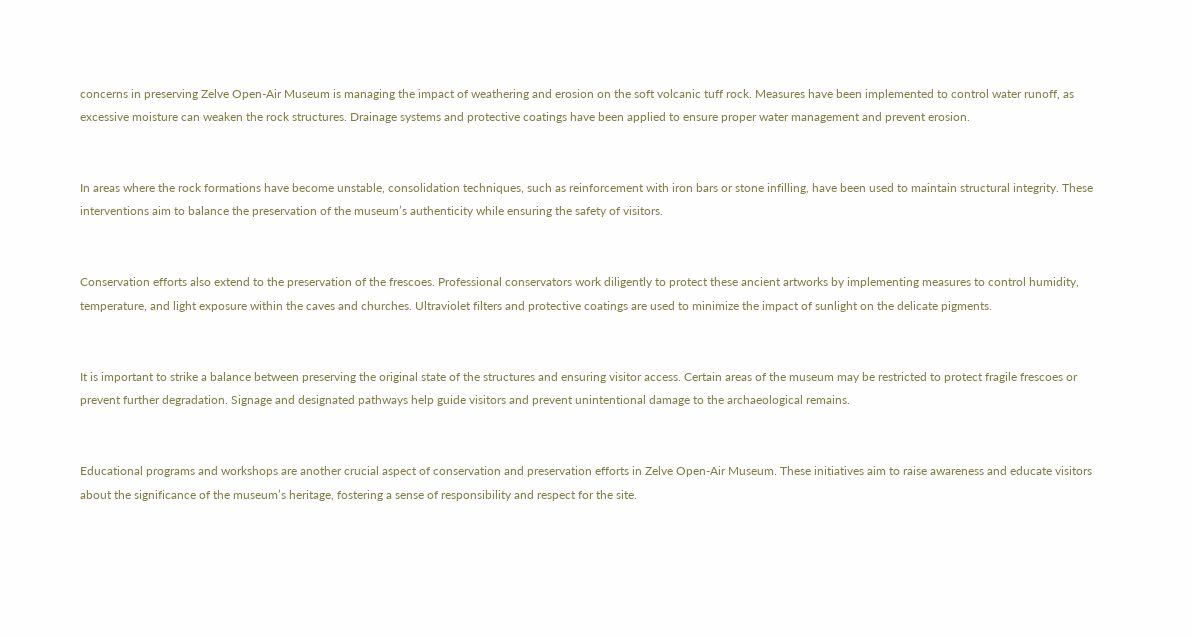concerns in preserving Zelve Open-Air Museum is managing the impact of weathering and erosion on the soft volcanic tuff rock. Measures have been implemented to control water runoff, as excessive moisture can weaken the rock structures. Drainage systems and protective coatings have been applied to ensure proper water management and prevent erosion.


In areas where the rock formations have become unstable, consolidation techniques, such as reinforcement with iron bars or stone infilling, have been used to maintain structural integrity. These interventions aim to balance the preservation of the museum’s authenticity while ensuring the safety of visitors.


Conservation efforts also extend to the preservation of the frescoes. Professional conservators work diligently to protect these ancient artworks by implementing measures to control humidity, temperature, and light exposure within the caves and churches. Ultraviolet filters and protective coatings are used to minimize the impact of sunlight on the delicate pigments.


It is important to strike a balance between preserving the original state of the structures and ensuring visitor access. Certain areas of the museum may be restricted to protect fragile frescoes or prevent further degradation. Signage and designated pathways help guide visitors and prevent unintentional damage to the archaeological remains.


Educational programs and workshops are another crucial aspect of conservation and preservation efforts in Zelve Open-Air Museum. These initiatives aim to raise awareness and educate visitors about the significance of the museum’s heritage, fostering a sense of responsibility and respect for the site.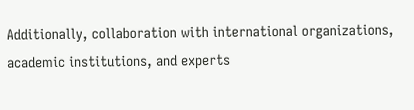Additionally, collaboration with international organizations, academic institutions, and experts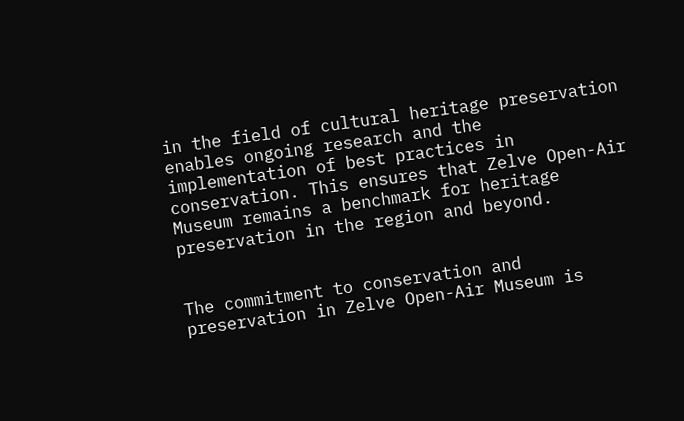in the field of cultural heritage preservation enables ongoing research and the implementation of best practices in conservation. This ensures that Zelve Open-Air Museum remains a benchmark for heritage preservation in the region and beyond.


The commitment to conservation and preservation in Zelve Open-Air Museum is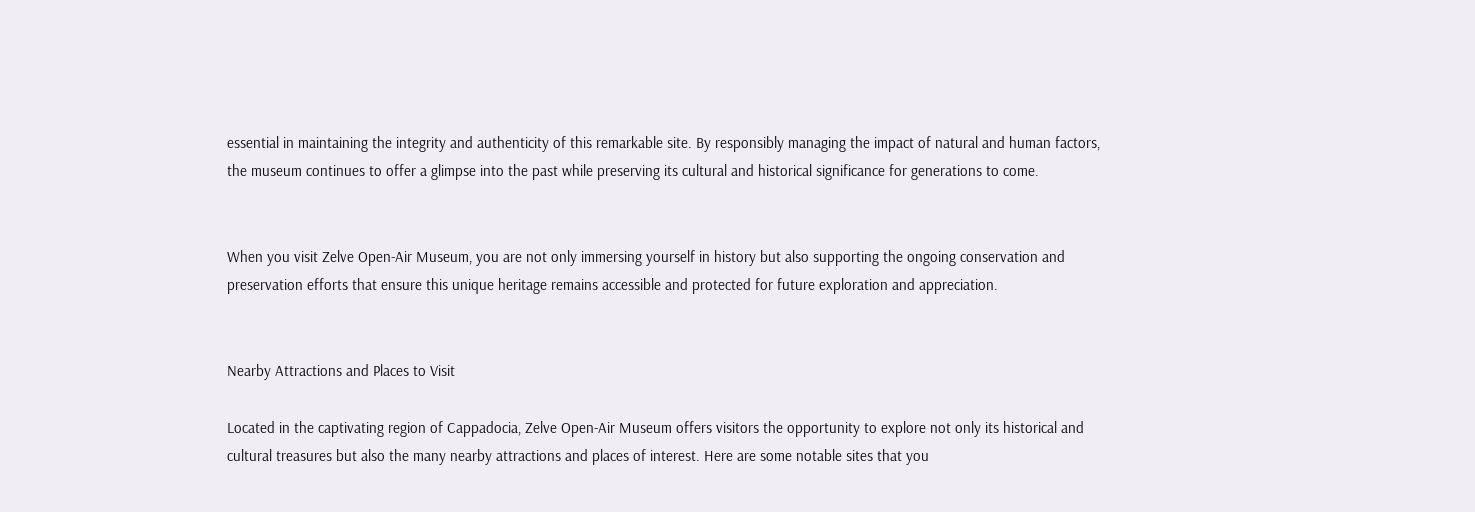essential in maintaining the integrity and authenticity of this remarkable site. By responsibly managing the impact of natural and human factors, the museum continues to offer a glimpse into the past while preserving its cultural and historical significance for generations to come.


When you visit Zelve Open-Air Museum, you are not only immersing yourself in history but also supporting the ongoing conservation and preservation efforts that ensure this unique heritage remains accessible and protected for future exploration and appreciation.


Nearby Attractions and Places to Visit

Located in the captivating region of Cappadocia, Zelve Open-Air Museum offers visitors the opportunity to explore not only its historical and cultural treasures but also the many nearby attractions and places of interest. Here are some notable sites that you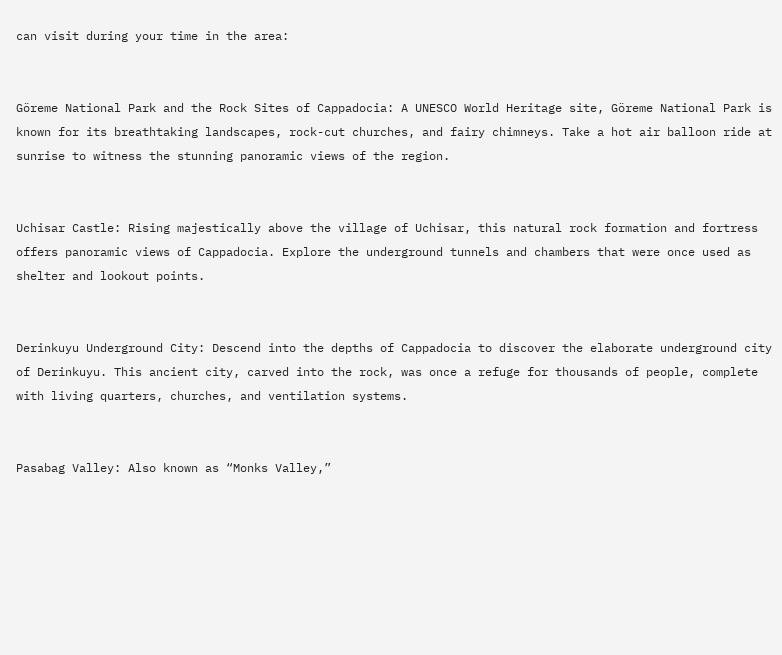can visit during your time in the area:


Göreme National Park and the Rock Sites of Cappadocia: A UNESCO World Heritage site, Göreme National Park is known for its breathtaking landscapes, rock-cut churches, and fairy chimneys. Take a hot air balloon ride at sunrise to witness the stunning panoramic views of the region.


Uchisar Castle: Rising majestically above the village of Uchisar, this natural rock formation and fortress offers panoramic views of Cappadocia. Explore the underground tunnels and chambers that were once used as shelter and lookout points.


Derinkuyu Underground City: Descend into the depths of Cappadocia to discover the elaborate underground city of Derinkuyu. This ancient city, carved into the rock, was once a refuge for thousands of people, complete with living quarters, churches, and ventilation systems.


Pasabag Valley: Also known as “Monks Valley,”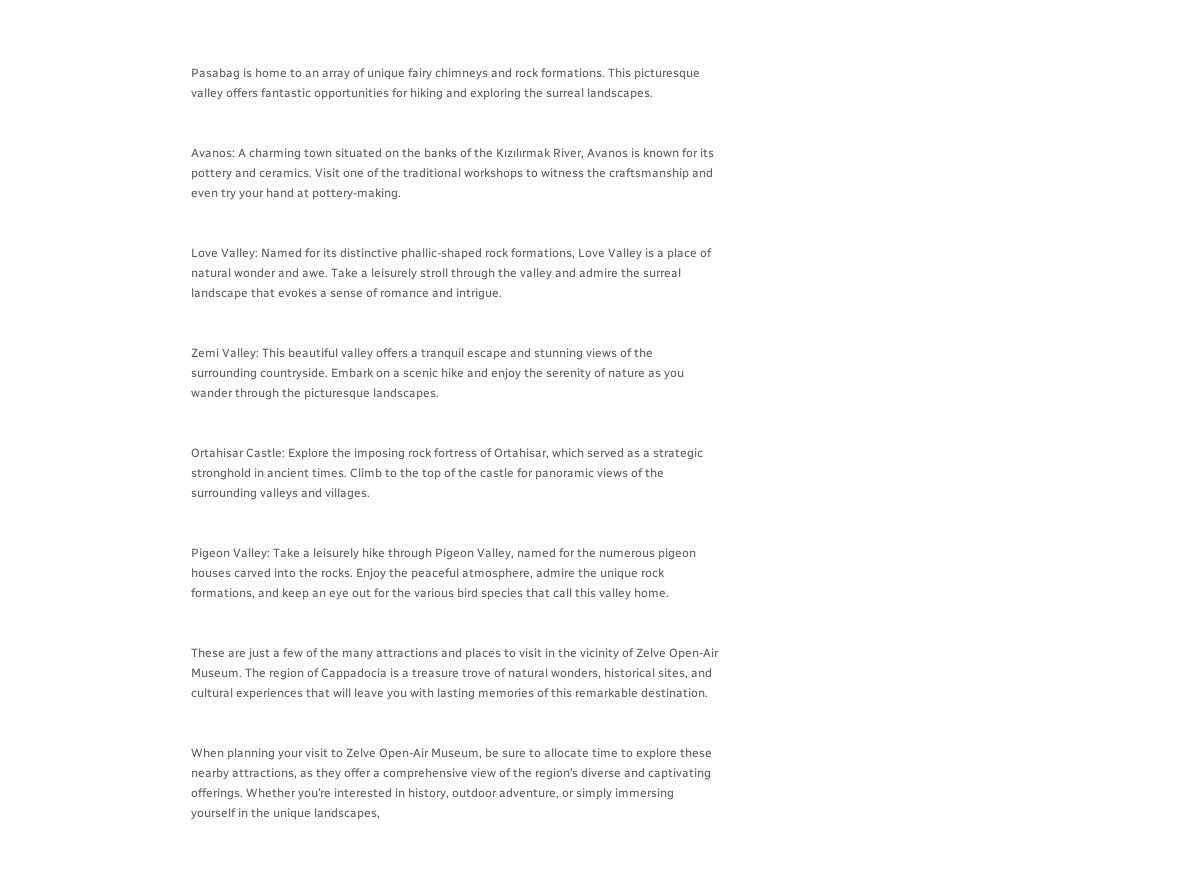Pasabag is home to an array of unique fairy chimneys and rock formations. This picturesque valley offers fantastic opportunities for hiking and exploring the surreal landscapes.


Avanos: A charming town situated on the banks of the Kızılırmak River, Avanos is known for its pottery and ceramics. Visit one of the traditional workshops to witness the craftsmanship and even try your hand at pottery-making.


Love Valley: Named for its distinctive phallic-shaped rock formations, Love Valley is a place of natural wonder and awe. Take a leisurely stroll through the valley and admire the surreal landscape that evokes a sense of romance and intrigue.


Zemi Valley: This beautiful valley offers a tranquil escape and stunning views of the surrounding countryside. Embark on a scenic hike and enjoy the serenity of nature as you wander through the picturesque landscapes.


Ortahisar Castle: Explore the imposing rock fortress of Ortahisar, which served as a strategic stronghold in ancient times. Climb to the top of the castle for panoramic views of the surrounding valleys and villages.


Pigeon Valley: Take a leisurely hike through Pigeon Valley, named for the numerous pigeon houses carved into the rocks. Enjoy the peaceful atmosphere, admire the unique rock formations, and keep an eye out for the various bird species that call this valley home.


These are just a few of the many attractions and places to visit in the vicinity of Zelve Open-Air Museum. The region of Cappadocia is a treasure trove of natural wonders, historical sites, and cultural experiences that will leave you with lasting memories of this remarkable destination.


When planning your visit to Zelve Open-Air Museum, be sure to allocate time to explore these nearby attractions, as they offer a comprehensive view of the region’s diverse and captivating offerings. Whether you’re interested in history, outdoor adventure, or simply immersing yourself in the unique landscapes,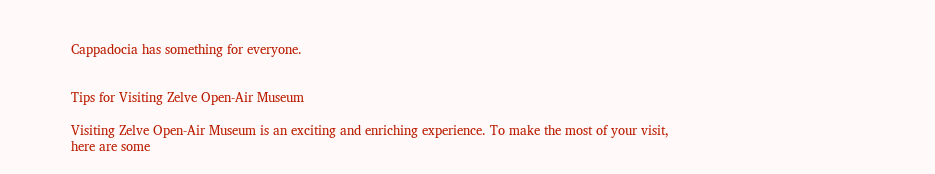Cappadocia has something for everyone.


Tips for Visiting Zelve Open-Air Museum

Visiting Zelve Open-Air Museum is an exciting and enriching experience. To make the most of your visit, here are some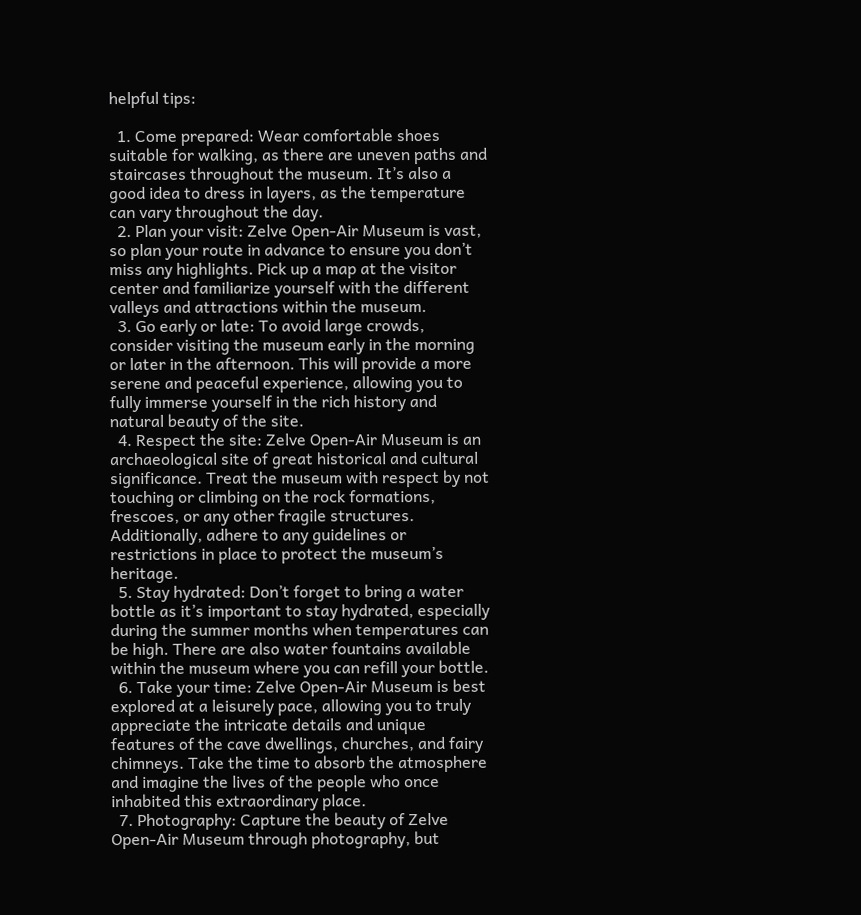helpful tips:

  1. Come prepared: Wear comfortable shoes suitable for walking, as there are uneven paths and staircases throughout the museum. It’s also a good idea to dress in layers, as the temperature can vary throughout the day.
  2. Plan your visit: Zelve Open-Air Museum is vast, so plan your route in advance to ensure you don’t miss any highlights. Pick up a map at the visitor center and familiarize yourself with the different valleys and attractions within the museum.
  3. Go early or late: To avoid large crowds, consider visiting the museum early in the morning or later in the afternoon. This will provide a more serene and peaceful experience, allowing you to fully immerse yourself in the rich history and natural beauty of the site.
  4. Respect the site: Zelve Open-Air Museum is an archaeological site of great historical and cultural significance. Treat the museum with respect by not touching or climbing on the rock formations, frescoes, or any other fragile structures. Additionally, adhere to any guidelines or restrictions in place to protect the museum’s heritage.
  5. Stay hydrated: Don’t forget to bring a water bottle as it’s important to stay hydrated, especially during the summer months when temperatures can be high. There are also water fountains available within the museum where you can refill your bottle.
  6. Take your time: Zelve Open-Air Museum is best explored at a leisurely pace, allowing you to truly appreciate the intricate details and unique features of the cave dwellings, churches, and fairy chimneys. Take the time to absorb the atmosphere and imagine the lives of the people who once inhabited this extraordinary place.
  7. Photography: Capture the beauty of Zelve Open-Air Museum through photography, but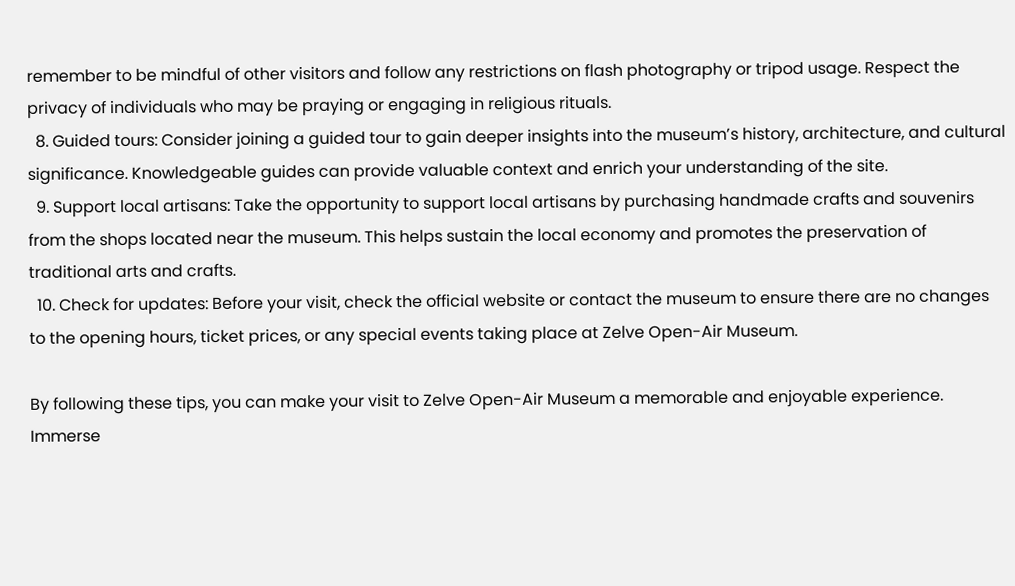remember to be mindful of other visitors and follow any restrictions on flash photography or tripod usage. Respect the privacy of individuals who may be praying or engaging in religious rituals.
  8. Guided tours: Consider joining a guided tour to gain deeper insights into the museum’s history, architecture, and cultural significance. Knowledgeable guides can provide valuable context and enrich your understanding of the site.
  9. Support local artisans: Take the opportunity to support local artisans by purchasing handmade crafts and souvenirs from the shops located near the museum. This helps sustain the local economy and promotes the preservation of traditional arts and crafts.
  10. Check for updates: Before your visit, check the official website or contact the museum to ensure there are no changes to the opening hours, ticket prices, or any special events taking place at Zelve Open-Air Museum.

By following these tips, you can make your visit to Zelve Open-Air Museum a memorable and enjoyable experience. Immerse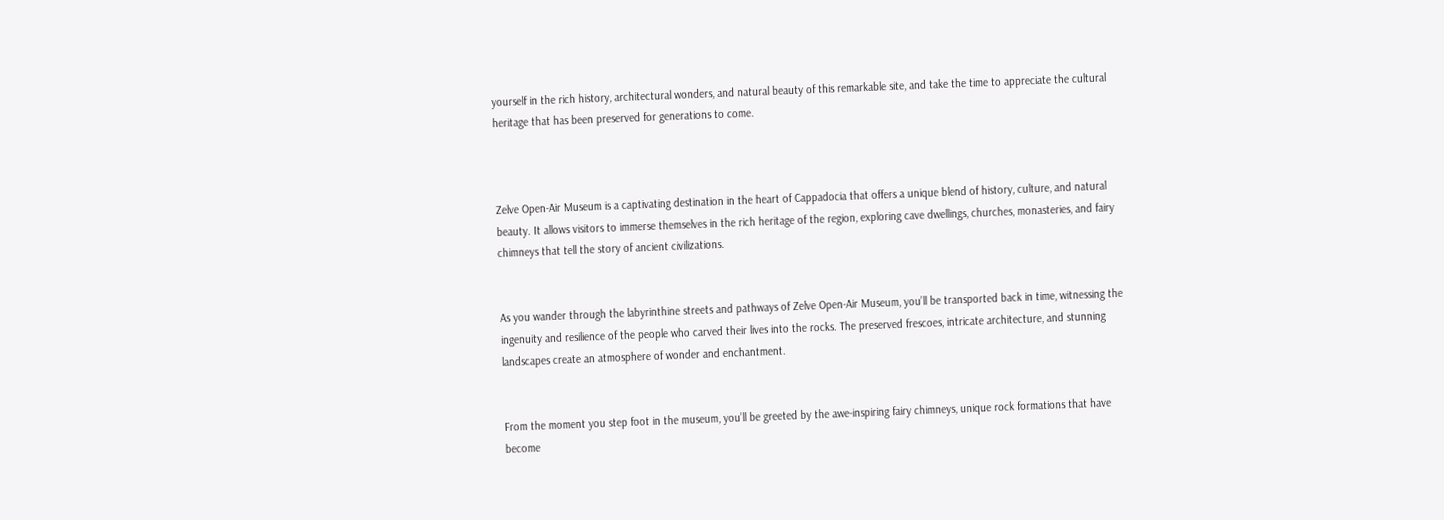yourself in the rich history, architectural wonders, and natural beauty of this remarkable site, and take the time to appreciate the cultural heritage that has been preserved for generations to come.



Zelve Open-Air Museum is a captivating destination in the heart of Cappadocia that offers a unique blend of history, culture, and natural beauty. It allows visitors to immerse themselves in the rich heritage of the region, exploring cave dwellings, churches, monasteries, and fairy chimneys that tell the story of ancient civilizations.


As you wander through the labyrinthine streets and pathways of Zelve Open-Air Museum, you’ll be transported back in time, witnessing the ingenuity and resilience of the people who carved their lives into the rocks. The preserved frescoes, intricate architecture, and stunning landscapes create an atmosphere of wonder and enchantment.


From the moment you step foot in the museum, you’ll be greeted by the awe-inspiring fairy chimneys, unique rock formations that have become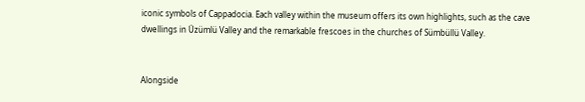iconic symbols of Cappadocia. Each valley within the museum offers its own highlights, such as the cave dwellings in Üzümlü Valley and the remarkable frescoes in the churches of Sümbüllü Valley.


Alongside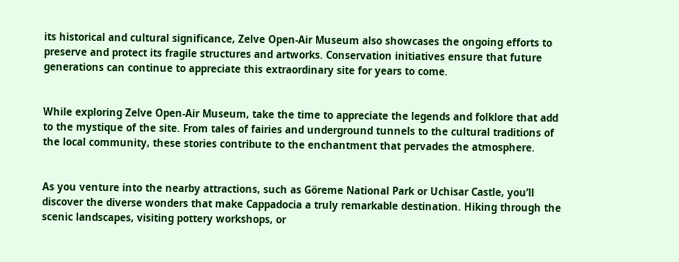its historical and cultural significance, Zelve Open-Air Museum also showcases the ongoing efforts to preserve and protect its fragile structures and artworks. Conservation initiatives ensure that future generations can continue to appreciate this extraordinary site for years to come.


While exploring Zelve Open-Air Museum, take the time to appreciate the legends and folklore that add to the mystique of the site. From tales of fairies and underground tunnels to the cultural traditions of the local community, these stories contribute to the enchantment that pervades the atmosphere.


As you venture into the nearby attractions, such as Göreme National Park or Uchisar Castle, you’ll discover the diverse wonders that make Cappadocia a truly remarkable destination. Hiking through the scenic landscapes, visiting pottery workshops, or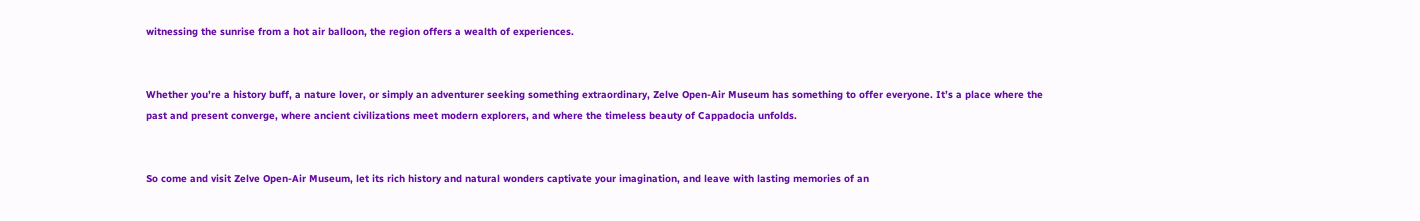witnessing the sunrise from a hot air balloon, the region offers a wealth of experiences.


Whether you’re a history buff, a nature lover, or simply an adventurer seeking something extraordinary, Zelve Open-Air Museum has something to offer everyone. It’s a place where the past and present converge, where ancient civilizations meet modern explorers, and where the timeless beauty of Cappadocia unfolds.


So come and visit Zelve Open-Air Museum, let its rich history and natural wonders captivate your imagination, and leave with lasting memories of an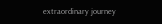extraordinary journey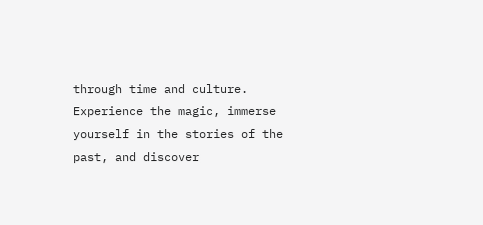through time and culture. Experience the magic, immerse yourself in the stories of the past, and discover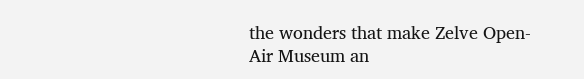the wonders that make Zelve Open-Air Museum an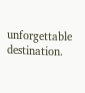unforgettable destination.